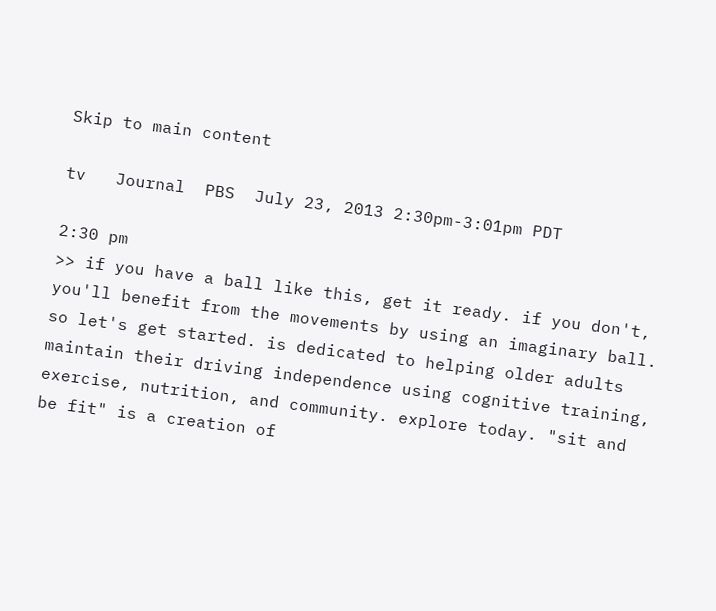Skip to main content

tv   Journal  PBS  July 23, 2013 2:30pm-3:01pm PDT

2:30 pm
>> if you have a ball like this, get it ready. if you don't, you'll benefit from the movements by using an imaginary ball. so let's get started. is dedicated to helping older adults maintain their driving independence using cognitive training, exercise, nutrition, and community. explore today. "sit and be fit" is a creation of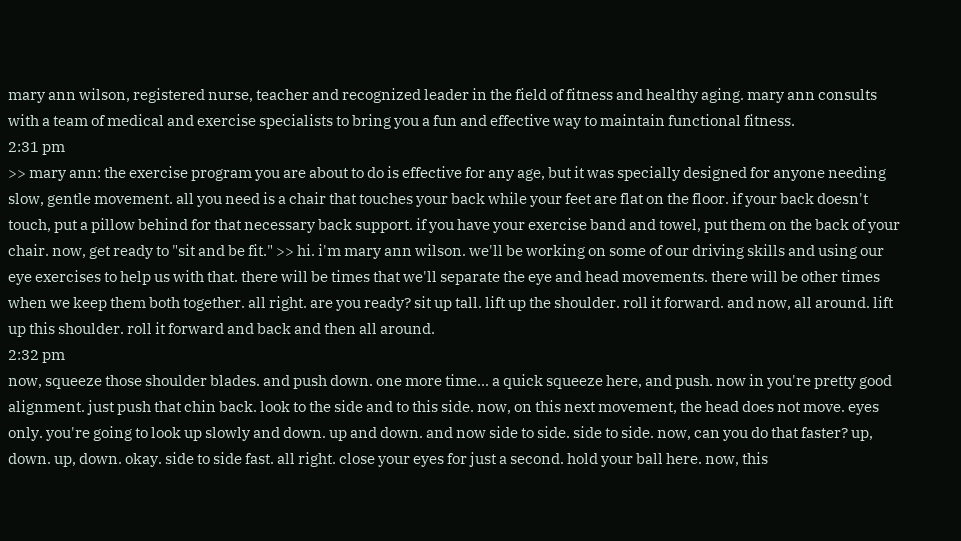mary ann wilson, registered nurse, teacher and recognized leader in the field of fitness and healthy aging. mary ann consults with a team of medical and exercise specialists to bring you a fun and effective way to maintain functional fitness.
2:31 pm
>> mary ann: the exercise program you are about to do is effective for any age, but it was specially designed for anyone needing slow, gentle movement. all you need is a chair that touches your back while your feet are flat on the floor. if your back doesn't touch, put a pillow behind for that necessary back support. if you have your exercise band and towel, put them on the back of your chair. now, get ready to "sit and be fit." >> hi. i'm mary ann wilson. we'll be working on some of our driving skills and using our eye exercises to help us with that. there will be times that we'll separate the eye and head movements. there will be other times when we keep them both together. all right. are you ready? sit up tall. lift up the shoulder. roll it forward. and now, all around. lift up this shoulder. roll it forward and back and then all around.
2:32 pm
now, squeeze those shoulder blades. and push down. one more time... a quick squeeze here, and push. now in you're pretty good alignment. just push that chin back. look to the side and to this side. now, on this next movement, the head does not move. eyes only. you're going to look up slowly and down. up and down. and now side to side. side to side. now, can you do that faster? up, down. up, down. okay. side to side fast. all right. close your eyes for just a second. hold your ball here. now, this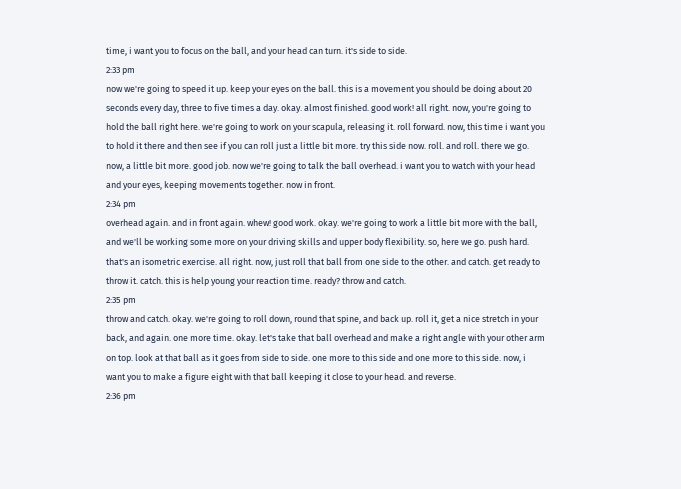time, i want you to focus on the ball, and your head can turn. it's side to side.
2:33 pm
now we're going to speed it up. keep your eyes on the ball. this is a movement you should be doing about 20 seconds every day, three to five times a day. okay. almost finished. good work! all right. now, you're going to hold the ball right here. we're going to work on your scapula, releasing it. roll forward. now, this time i want you to hold it there and then see if you can roll just a little bit more. try this side now. roll. and roll. there we go. now, a little bit more. good job. now we're going to talk the ball overhead. i want you to watch with your head and your eyes, keeping movements together. now in front.
2:34 pm
overhead again. and in front again. whew! good work. okay. we're going to work a little bit more with the ball, and we'll be working some more on your driving skills and upper body flexibility. so, here we go. push hard. that's an isometric exercise. all right. now, just roll that ball from one side to the other. and catch. get ready to throw it. catch. this is help young your reaction time. ready? throw and catch.
2:35 pm
throw and catch. okay. we're going to roll down, round that spine, and back up. roll it, get a nice stretch in your back, and again. one more time. okay. let's take that ball overhead and make a right angle with your other arm on top. look at that ball as it goes from side to side. one more to this side and one more to this side. now, i want you to make a figure eight with that ball keeping it close to your head. and reverse.
2:36 pm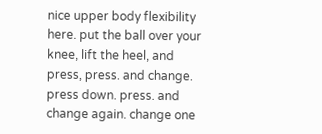nice upper body flexibility here. put the ball over your knee, lift the heel, and press, press. and change. press down. press. and change again. change one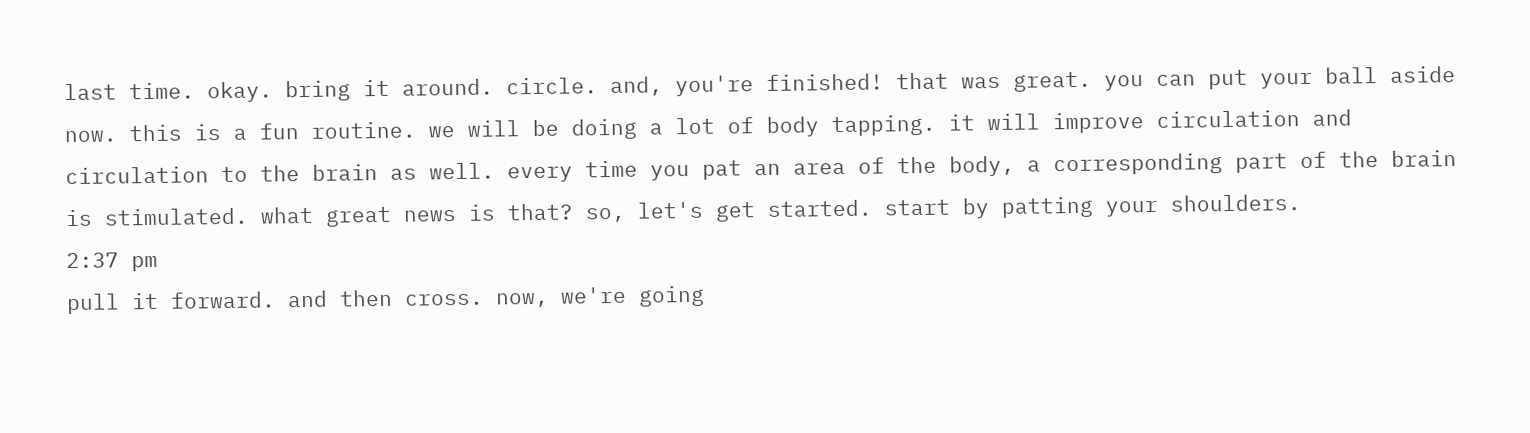last time. okay. bring it around. circle. and, you're finished! that was great. you can put your ball aside now. this is a fun routine. we will be doing a lot of body tapping. it will improve circulation and circulation to the brain as well. every time you pat an area of the body, a corresponding part of the brain is stimulated. what great news is that? so, let's get started. start by patting your shoulders.
2:37 pm
pull it forward. and then cross. now, we're going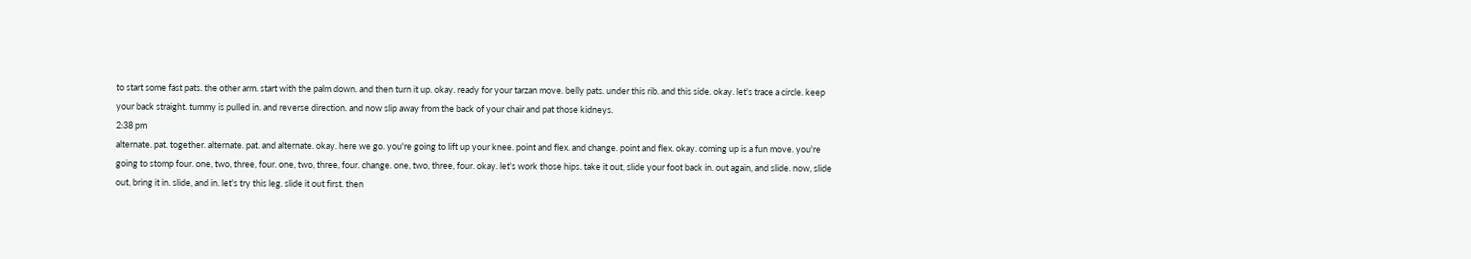to start some fast pats. the other arm. start with the palm down. and then turn it up. okay. ready for your tarzan move. belly pats. under this rib. and this side. okay. let's trace a circle. keep your back straight. tummy is pulled in. and reverse direction. and now slip away from the back of your chair and pat those kidneys.
2:38 pm
alternate. pat. together. alternate. pat. and alternate. okay. here we go. you're going to lift up your knee. point and flex. and change. point and flex. okay. coming up is a fun move. you're going to stomp four. one, two, three, four. one, two, three, four. change. one, two, three, four. okay. let's work those hips. take it out, slide your foot back in. out again, and slide. now, slide out, bring it in. slide, and in. let's try this leg. slide it out first. then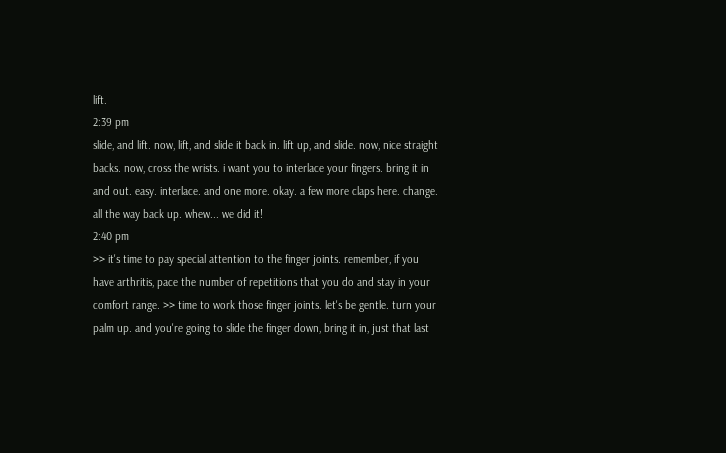lift.
2:39 pm
slide, and lift. now, lift, and slide it back in. lift up, and slide. now, nice straight backs. now, cross the wrists. i want you to interlace your fingers. bring it in and out. easy. interlace. and one more. okay. a few more claps here. change. all the way back up. whew... we did it!
2:40 pm
>> it's time to pay special attention to the finger joints. remember, if you have arthritis, pace the number of repetitions that you do and stay in your comfort range. >> time to work those finger joints. let's be gentle. turn your palm up. and you're going to slide the finger down, bring it in, just that last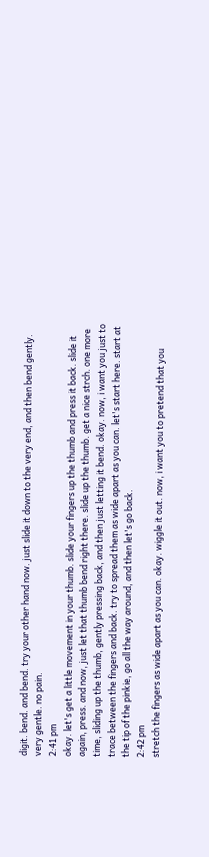digit. bend. and bend. try your other hand now. just slide it down to the very end, and then bend gently. very gentle. no pain.
2:41 pm
okay. let's get a little movement in your thumb. slide your fingers up the thumb and press it back. slide it again, press. and now, just let that thumb bend right there. slide up the thumb. get a nice strch. one more time, sliding up the thumb, gently pressing back, and then just letting it bend. okay. now, i want you just to trace between the fingers and back. try to spread them as wide apart as you can. let's start here. start at the tip of the pinkie, go all the way around, and then let's go back.
2:42 pm
stretch the fingers as wide apart as you can. okay. wiggle it out. now, i want you to pretend that you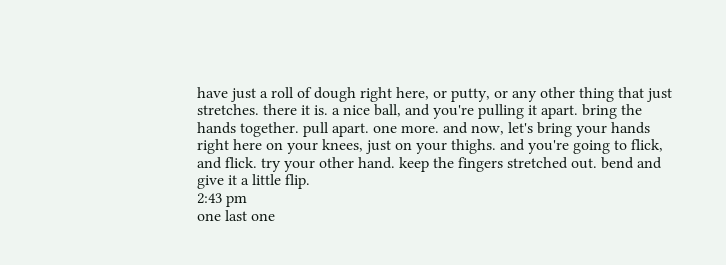have just a roll of dough right here, or putty, or any other thing that just stretches. there it is. a nice ball, and you're pulling it apart. bring the hands together. pull apart. one more. and now, let's bring your hands right here on your knees, just on your thighs. and you're going to flick, and flick. try your other hand. keep the fingers stretched out. bend and give it a little flip.
2:43 pm
one last one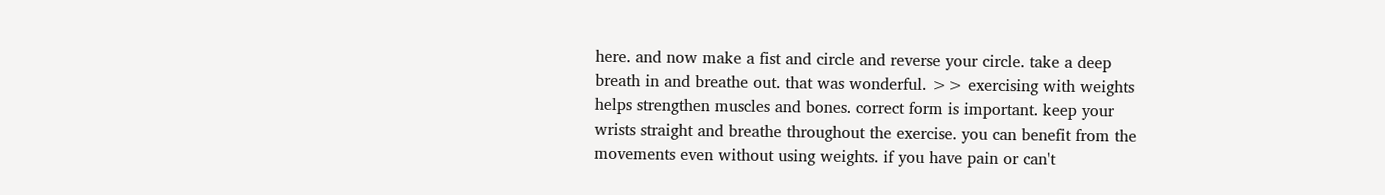here. and now make a fist and circle and reverse your circle. take a deep breath in and breathe out. that was wonderful. >> exercising with weights helps strengthen muscles and bones. correct form is important. keep your wrists straight and breathe throughout the exercise. you can benefit from the movements even without using weights. if you have pain or can't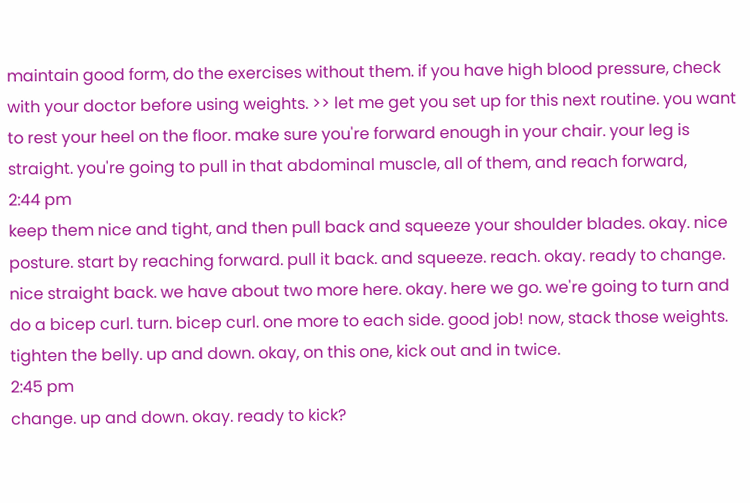maintain good form, do the exercises without them. if you have high blood pressure, check with your doctor before using weights. >> let me get you set up for this next routine. you want to rest your heel on the floor. make sure you're forward enough in your chair. your leg is straight. you're going to pull in that abdominal muscle, all of them, and reach forward,
2:44 pm
keep them nice and tight, and then pull back and squeeze your shoulder blades. okay. nice posture. start by reaching forward. pull it back. and squeeze. reach. okay. ready to change. nice straight back. we have about two more here. okay. here we go. we're going to turn and do a bicep curl. turn. bicep curl. one more to each side. good job! now, stack those weights. tighten the belly. up and down. okay, on this one, kick out and in twice.
2:45 pm
change. up and down. okay. ready to kick?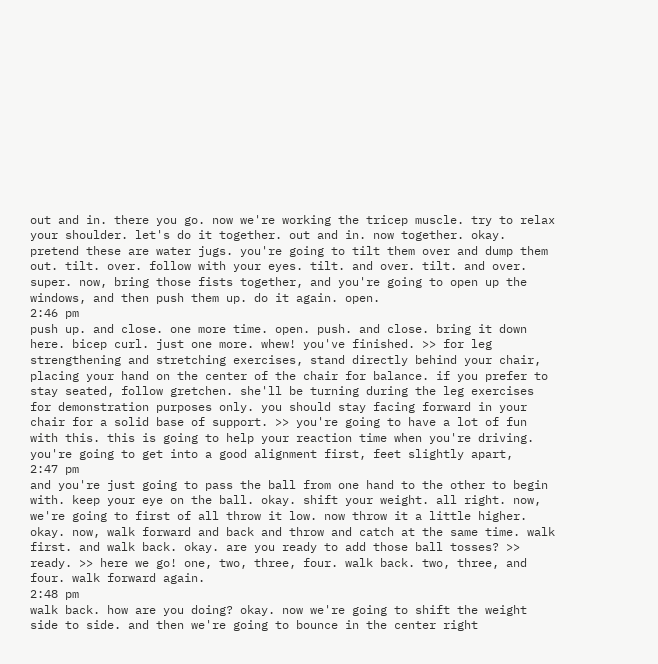out and in. there you go. now we're working the tricep muscle. try to relax your shoulder. let's do it together. out and in. now together. okay. pretend these are water jugs. you're going to tilt them over and dump them out. tilt. over. follow with your eyes. tilt. and over. tilt. and over. super. now, bring those fists together, and you're going to open up the windows, and then push them up. do it again. open.
2:46 pm
push up. and close. one more time. open. push. and close. bring it down here. bicep curl. just one more. whew! you've finished. >> for leg strengthening and stretching exercises, stand directly behind your chair, placing your hand on the center of the chair for balance. if you prefer to stay seated, follow gretchen. she'll be turning during the leg exercises for demonstration purposes only. you should stay facing forward in your chair for a solid base of support. >> you're going to have a lot of fun with this. this is going to help your reaction time when you're driving. you're going to get into a good alignment first, feet slightly apart,
2:47 pm
and you're just going to pass the ball from one hand to the other to begin with. keep your eye on the ball. okay. shift your weight. all right. now, we're going to first of all throw it low. now throw it a little higher. okay. now, walk forward and back and throw and catch at the same time. walk first. and walk back. okay. are you ready to add those ball tosses? >> ready. >> here we go! one, two, three, four. walk back. two, three, and four. walk forward again.
2:48 pm
walk back. how are you doing? okay. now we're going to shift the weight side to side. and then we're going to bounce in the center right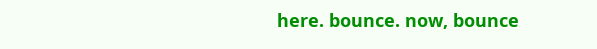here. bounce. now, bounce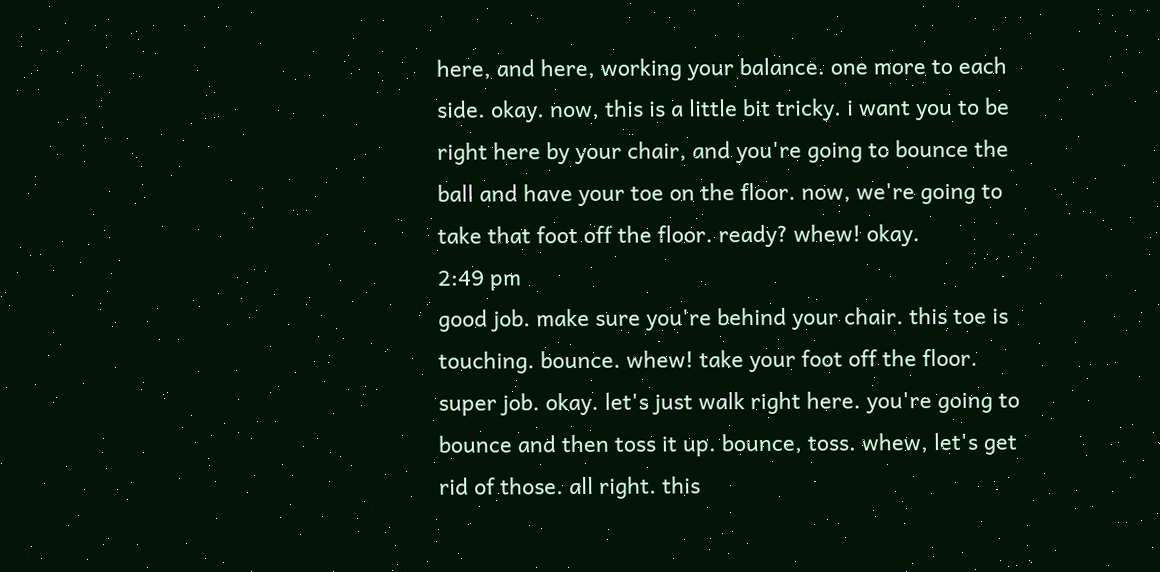here, and here, working your balance. one more to each side. okay. now, this is a little bit tricky. i want you to be right here by your chair, and you're going to bounce the ball and have your toe on the floor. now, we're going to take that foot off the floor. ready? whew! okay.
2:49 pm
good job. make sure you're behind your chair. this toe is touching. bounce. whew! take your foot off the floor. super job. okay. let's just walk right here. you're going to bounce and then toss it up. bounce, toss. whew, let's get rid of those. all right. this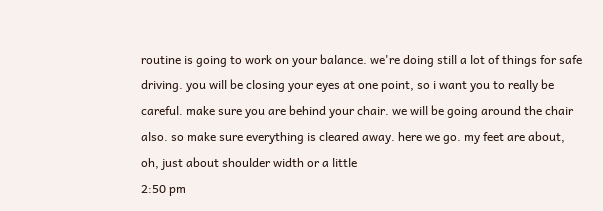routine is going to work on your balance. we're doing still a lot of things for safe driving. you will be closing your eyes at one point, so i want you to really be careful. make sure you are behind your chair. we will be going around the chair also. so make sure everything is cleared away. here we go. my feet are about, oh, just about shoulder width or a little
2:50 pm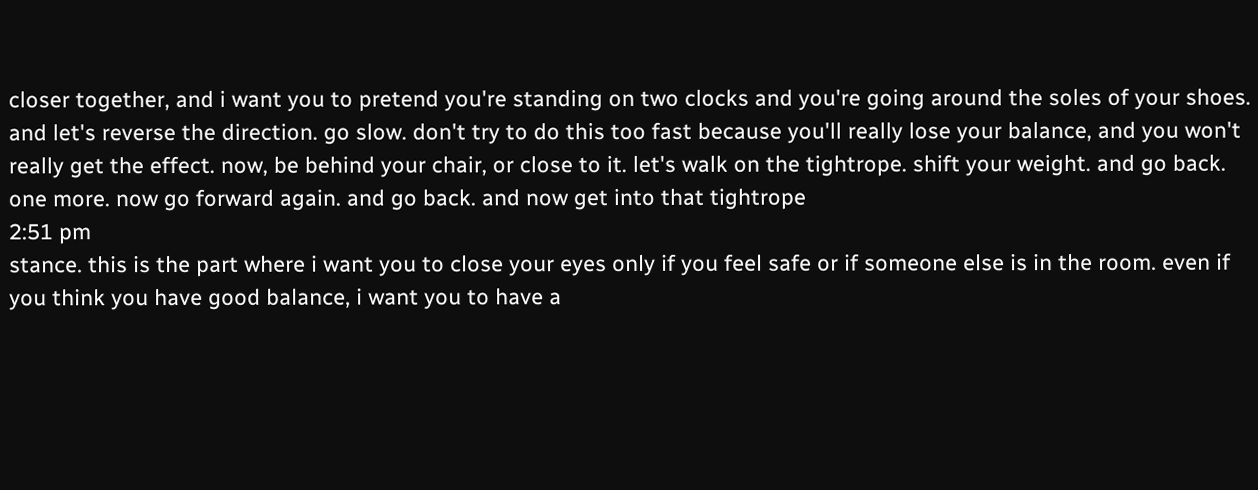closer together, and i want you to pretend you're standing on two clocks and you're going around the soles of your shoes. and let's reverse the direction. go slow. don't try to do this too fast because you'll really lose your balance, and you won't really get the effect. now, be behind your chair, or close to it. let's walk on the tightrope. shift your weight. and go back. one more. now go forward again. and go back. and now get into that tightrope
2:51 pm
stance. this is the part where i want you to close your eyes only if you feel safe or if someone else is in the room. even if you think you have good balance, i want you to have a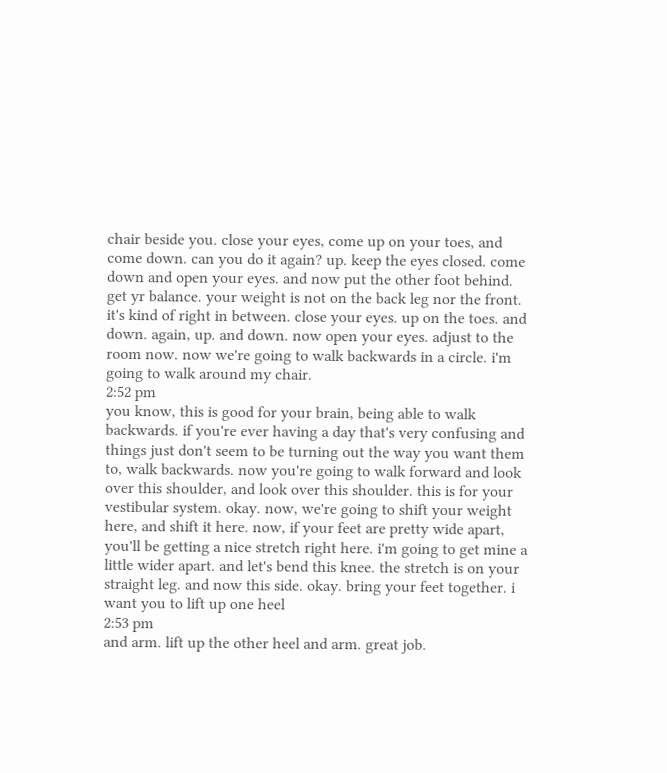chair beside you. close your eyes, come up on your toes, and come down. can you do it again? up. keep the eyes closed. come down and open your eyes. and now put the other foot behind. get yr balance. your weight is not on the back leg nor the front. it's kind of right in between. close your eyes. up on the toes. and down. again, up. and down. now open your eyes. adjust to the room now. now we're going to walk backwards in a circle. i'm going to walk around my chair.
2:52 pm
you know, this is good for your brain, being able to walk backwards. if you're ever having a day that's very confusing and things just don't seem to be turning out the way you want them to, walk backwards. now you're going to walk forward and look over this shoulder, and look over this shoulder. this is for your vestibular system. okay. now, we're going to shift your weight here, and shift it here. now, if your feet are pretty wide apart, you'll be getting a nice stretch right here. i'm going to get mine a little wider apart. and let's bend this knee. the stretch is on your straight leg. and now this side. okay. bring your feet together. i want you to lift up one heel
2:53 pm
and arm. lift up the other heel and arm. great job.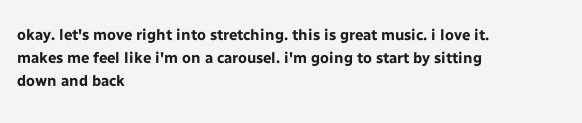okay. let's move right into stretching. this is great music. i love it. makes me feel like i'm on a carousel. i'm going to start by sitting down and back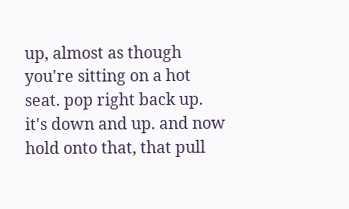up, almost as though you're sitting on a hot seat. pop right back up. it's down and up. and now hold onto that, that pull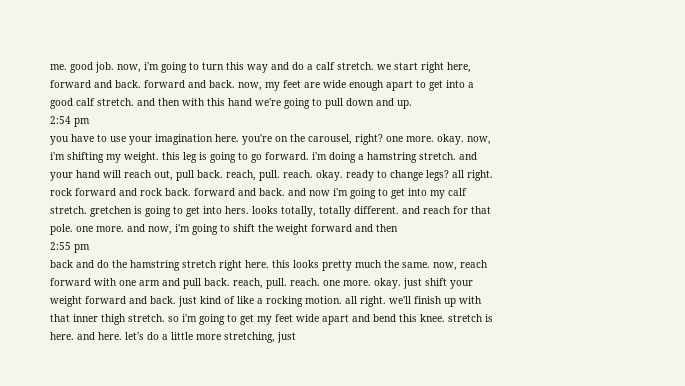me. good job. now, i'm going to turn this way and do a calf stretch. we start right here, forward and back. forward and back. now, my feet are wide enough apart to get into a good calf stretch. and then with this hand we're going to pull down and up.
2:54 pm
you have to use your imagination here. you're on the carousel, right? one more. okay. now, i'm shifting my weight. this leg is going to go forward. i'm doing a hamstring stretch. and your hand will reach out, pull back. reach, pull. reach. okay. ready to change legs? all right. rock forward and rock back. forward and back. and now i'm going to get into my calf stretch. gretchen is going to get into hers. looks totally, totally different. and reach for that pole. one more. and now, i'm going to shift the weight forward and then
2:55 pm
back and do the hamstring stretch right here. this looks pretty much the same. now, reach forward with one arm and pull back. reach, pull. reach. one more. okay. just shift your weight forward and back. just kind of like a rocking motion. all right. we'll finish up with that inner thigh stretch. so i'm going to get my feet wide apart and bend this knee. stretch is here. and here. let's do a little more stretching, just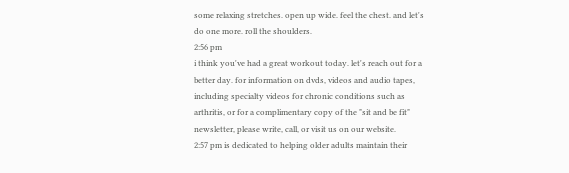some relaxing stretches. open up wide. feel the chest. and let's do one more. roll the shoulders.
2:56 pm
i think you've had a great workout today. let's reach out for a better day. for information on dvds, videos and audio tapes, including specialty videos for chronic conditions such as arthritis, or for a complimentary copy of the "sit and be fit" newsletter, please write, call, or visit us on our website.
2:57 pm is dedicated to helping older adults maintain their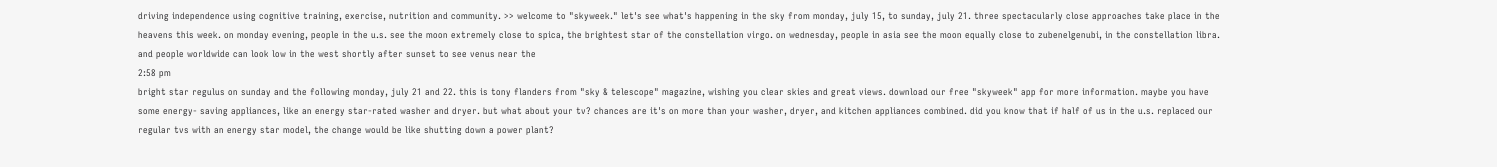driving independence using cognitive training, exercise, nutrition and community. >> welcome to "skyweek." let's see what's happening in the sky from monday, july 15, to sunday, july 21. three spectacularly close approaches take place in the heavens this week. on monday evening, people in the u.s. see the moon extremely close to spica, the brightest star of the constellation virgo. on wednesday, people in asia see the moon equally close to zubenelgenubi, in the constellation libra. and people worldwide can look low in the west shortly after sunset to see venus near the
2:58 pm
bright star regulus on sunday and the following monday, july 21 and 22. this is tony flanders from "sky & telescope" magazine, wishing you clear skies and great views. download our free "skyweek" app for more information. maybe you have some energy- saving appliances, like an energy star-rated washer and dryer. but what about your tv? chances are it's on more than your washer, dryer, and kitchen appliances combined. did you know that if half of us in the u.s. replaced our regular tvs with an energy star model, the change would be like shutting down a power plant?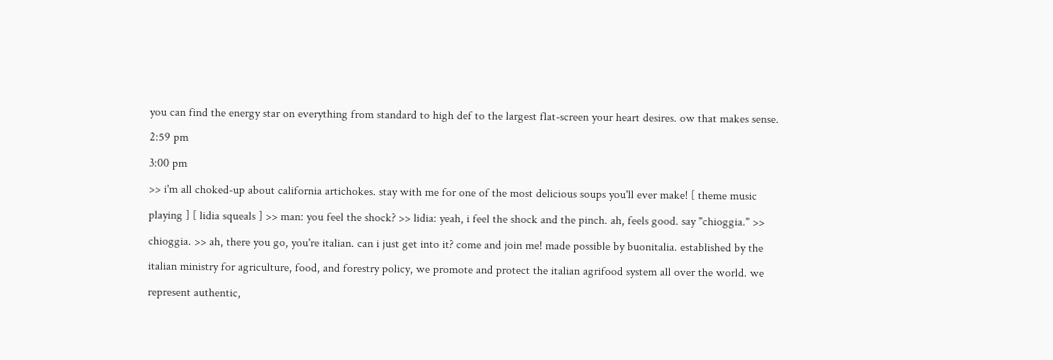you can find the energy star on everything from standard to high def to the largest flat-screen your heart desires. ow that makes sense.
2:59 pm
3:00 pm
>> i'm all choked-up about california artichokes. stay with me for one of the most delicious soups you'll ever make! [ theme music playing ] [ lidia squeals ] >> man: you feel the shock? >> lidia: yeah, i feel the shock and the pinch. ah, feels good. say "chioggia." >> chioggia. >> ah, there you go, you're italian. can i just get into it? come and join me! made possible by buonitalia. established by the italian ministry for agriculture, food, and forestry policy, we promote and protect the italian agrifood system all over the world. we represent authentic,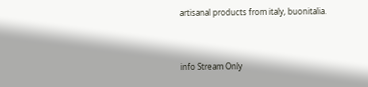artisanal products from italy, buonitalia.


info Stream Only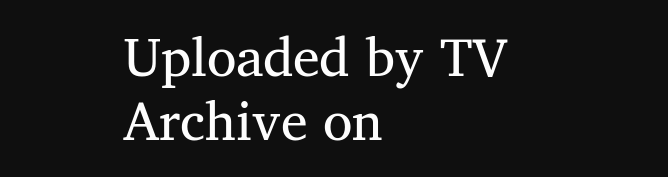Uploaded by TV Archive on